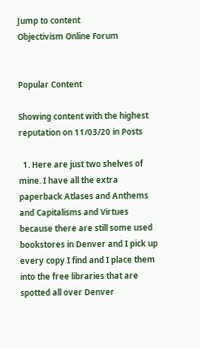Jump to content
Objectivism Online Forum


Popular Content

Showing content with the highest reputation on 11/03/20 in Posts

  1. Here are just two shelves of mine. I have all the extra paperback Atlases and Anthems and Capitalisms and Virtues because there are still some used bookstores in Denver and I pick up every copy I find and I place them into the free libraries that are spotted all over Denver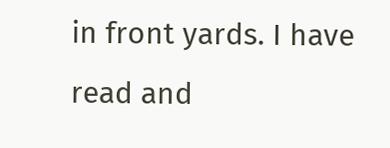in front yards. I have read and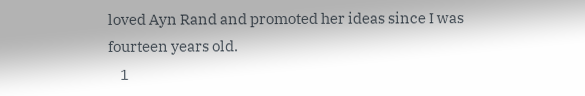loved Ayn Rand and promoted her ideas since I was fourteen years old.
    1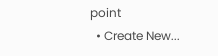point
  • Create New...